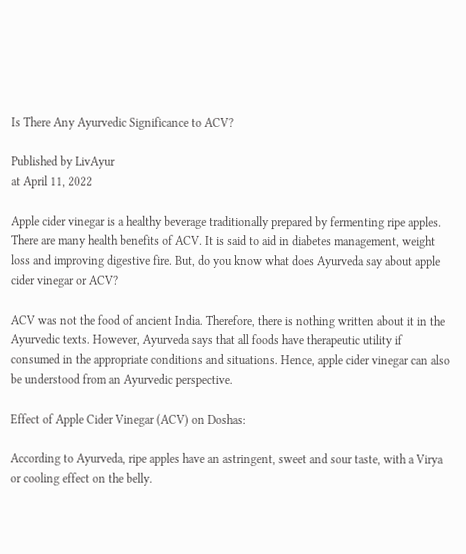Is There Any Ayurvedic Significance to ACV?

Published by LivAyur
at April 11, 2022

Apple cider vinegar is a healthy beverage traditionally prepared by fermenting ripe apples. There are many health benefits of ACV. It is said to aid in diabetes management, weight loss and improving digestive fire. But, do you know what does Ayurveda say about apple cider vinegar or ACV?

ACV was not the food of ancient India. Therefore, there is nothing written about it in the Ayurvedic texts. However, Ayurveda says that all foods have therapeutic utility if consumed in the appropriate conditions and situations. Hence, apple cider vinegar can also be understood from an Ayurvedic perspective.

Effect of Apple Cider Vinegar (ACV) on Doshas:

According to Ayurveda, ripe apples have an astringent, sweet and sour taste, with a Virya or cooling effect on the belly.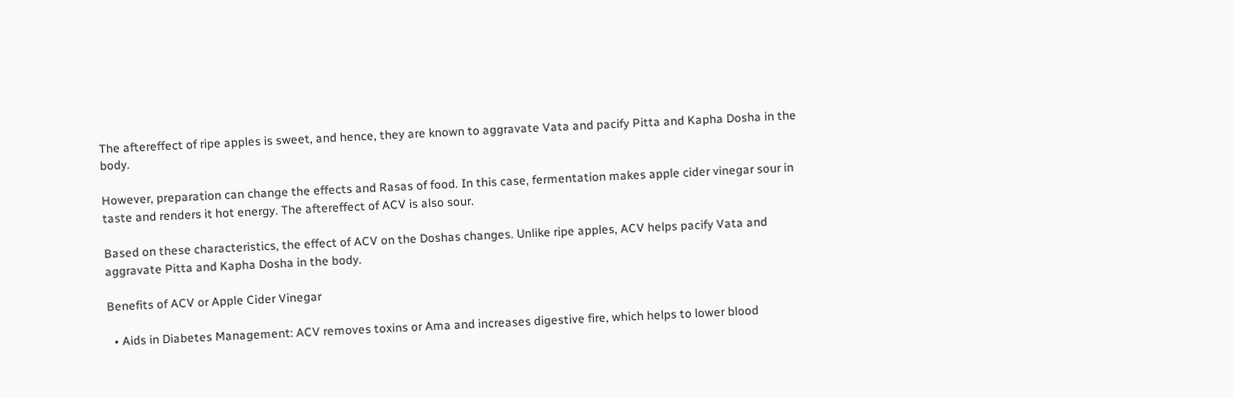The aftereffect of ripe apples is sweet, and hence, they are known to aggravate Vata and pacify Pitta and Kapha Dosha in the body.

However, preparation can change the effects and Rasas of food. In this case, fermentation makes apple cider vinegar sour in taste and renders it hot energy. The aftereffect of ACV is also sour.

Based on these characteristics, the effect of ACV on the Doshas changes. Unlike ripe apples, ACV helps pacify Vata and aggravate Pitta and Kapha Dosha in the body.

Benefits of ACV or Apple Cider Vinegar

  • Aids in Diabetes Management: ACV removes toxins or Ama and increases digestive fire, which helps to lower blood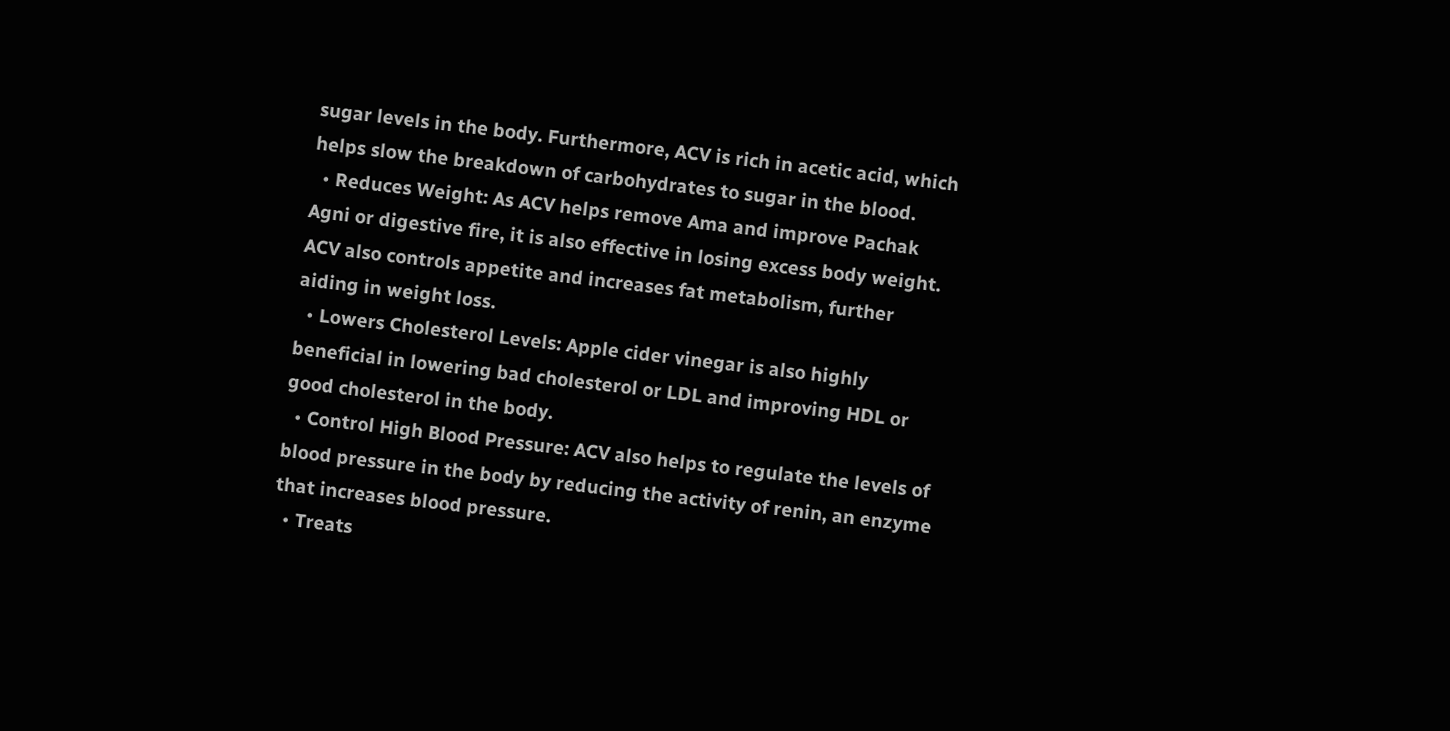sugar levels in the body. Furthermore, ACV is rich in acetic acid, which helps slow the breakdown of carbohydrates to sugar in the blood.
  • Reduces Weight: As ACV helps remove Ama and improve Pachak Agni or digestive fire, it is also effective in losing excess body weight. ACV also controls appetite and increases fat metabolism, further aiding in weight loss.
  • Lowers Cholesterol Levels: Apple cider vinegar is also highly beneficial in lowering bad cholesterol or LDL and improving HDL or good cholesterol in the body.
  • Control High Blood Pressure: ACV also helps to regulate the levels of blood pressure in the body by reducing the activity of renin, an enzyme that increases blood pressure.
  • Treats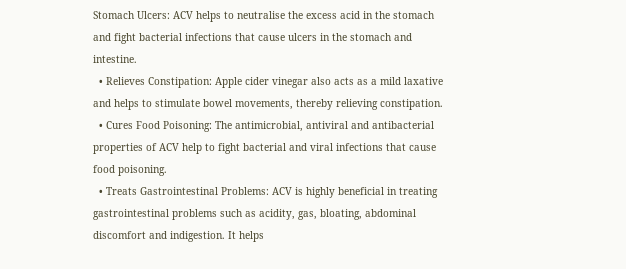Stomach Ulcers: ACV helps to neutralise the excess acid in the stomach and fight bacterial infections that cause ulcers in the stomach and intestine.
  • Relieves Constipation: Apple cider vinegar also acts as a mild laxative and helps to stimulate bowel movements, thereby relieving constipation.
  • Cures Food Poisoning: The antimicrobial, antiviral and antibacterial properties of ACV help to fight bacterial and viral infections that cause food poisoning.
  • Treats Gastrointestinal Problems: ACV is highly beneficial in treating gastrointestinal problems such as acidity, gas, bloating, abdominal discomfort and indigestion. It helps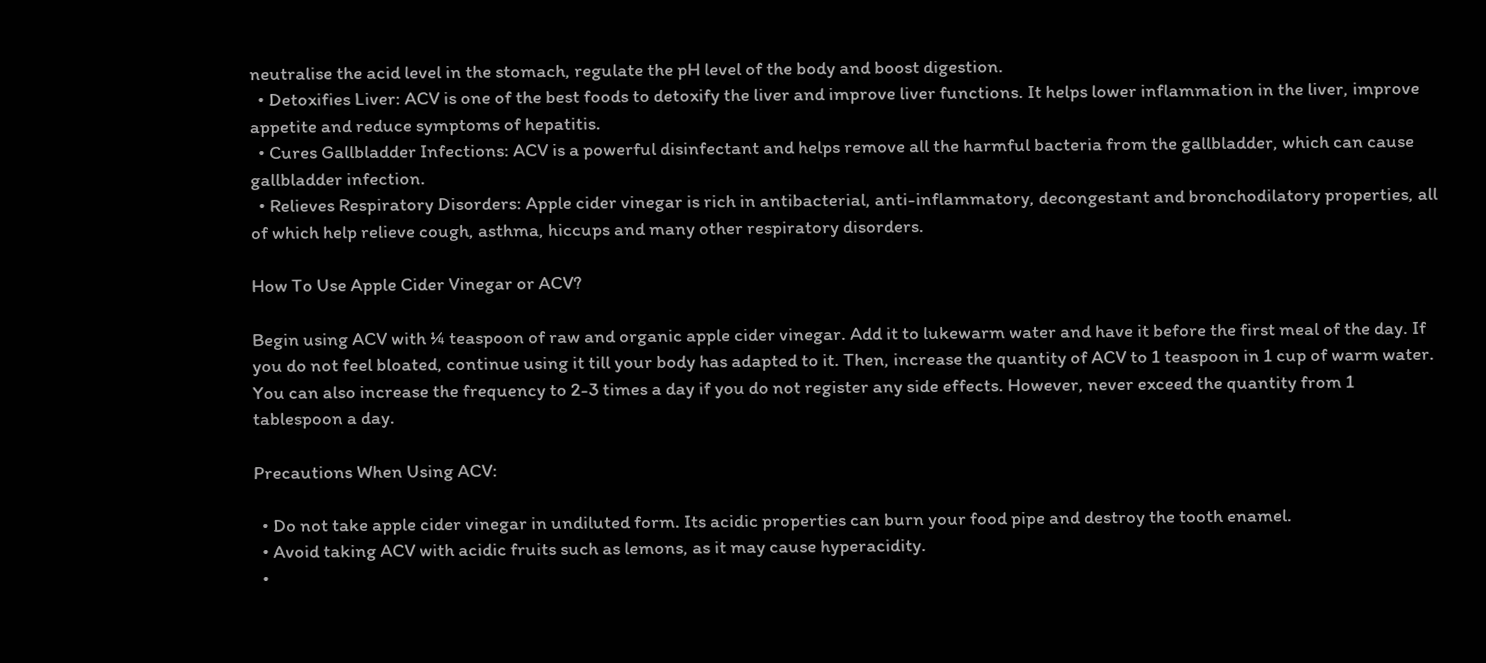neutralise the acid level in the stomach, regulate the pH level of the body and boost digestion.
  • Detoxifies Liver: ACV is one of the best foods to detoxify the liver and improve liver functions. It helps lower inflammation in the liver, improve appetite and reduce symptoms of hepatitis.
  • Cures Gallbladder Infections: ACV is a powerful disinfectant and helps remove all the harmful bacteria from the gallbladder, which can cause gallbladder infection.
  • Relieves Respiratory Disorders: Apple cider vinegar is rich in antibacterial, anti-inflammatory, decongestant and bronchodilatory properties, all of which help relieve cough, asthma, hiccups and many other respiratory disorders.

How To Use Apple Cider Vinegar or ACV?

Begin using ACV with ¼ teaspoon of raw and organic apple cider vinegar. Add it to lukewarm water and have it before the first meal of the day. If you do not feel bloated, continue using it till your body has adapted to it. Then, increase the quantity of ACV to 1 teaspoon in 1 cup of warm water. You can also increase the frequency to 2-3 times a day if you do not register any side effects. However, never exceed the quantity from 1 tablespoon a day.

Precautions When Using ACV:

  • Do not take apple cider vinegar in undiluted form. Its acidic properties can burn your food pipe and destroy the tooth enamel.
  • Avoid taking ACV with acidic fruits such as lemons, as it may cause hyperacidity.
  •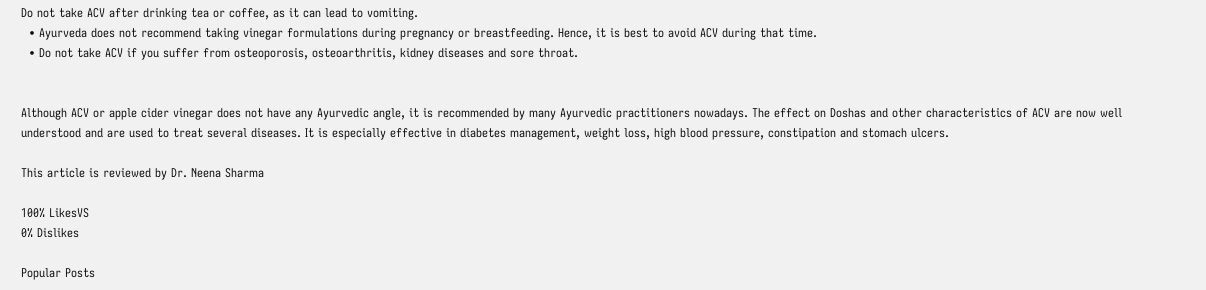Do not take ACV after drinking tea or coffee, as it can lead to vomiting.
  • Ayurveda does not recommend taking vinegar formulations during pregnancy or breastfeeding. Hence, it is best to avoid ACV during that time.
  • Do not take ACV if you suffer from osteoporosis, osteoarthritis, kidney diseases and sore throat.


Although ACV or apple cider vinegar does not have any Ayurvedic angle, it is recommended by many Ayurvedic practitioners nowadays. The effect on Doshas and other characteristics of ACV are now well understood and are used to treat several diseases. It is especially effective in diabetes management, weight loss, high blood pressure, constipation and stomach ulcers.

This article is reviewed by Dr. Neena Sharma

100% LikesVS
0% Dislikes

Popular Posts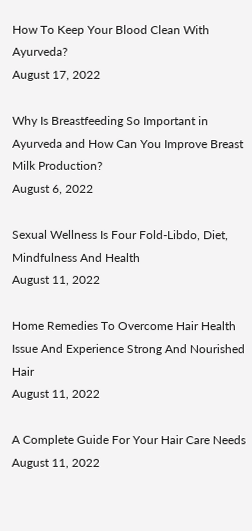How To Keep Your Blood Clean With Ayurveda?
August 17, 2022

Why Is Breastfeeding So Important in Ayurveda and How Can You Improve Breast Milk Production?
August 6, 2022

Sexual Wellness Is Four Fold-Libdo, Diet, Mindfulness And Health
August 11, 2022

Home Remedies To Overcome Hair Health Issue And Experience Strong And Nourished Hair
August 11, 2022

A Complete Guide For Your Hair Care Needs
August 11, 2022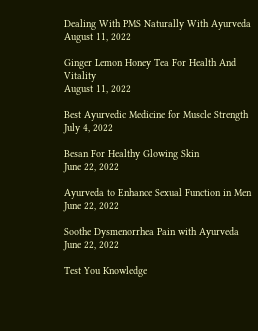Dealing With PMS Naturally With Ayurveda
August 11, 2022

Ginger Lemon Honey Tea For Health And Vitality
August 11, 2022

Best Ayurvedic Medicine for Muscle Strength
July 4, 2022

Besan For Healthy Glowing Skin
June 22, 2022

Ayurveda to Enhance Sexual Function in Men
June 22, 2022

Soothe Dysmenorrhea Pain with Ayurveda
June 22, 2022

Test You Knowledge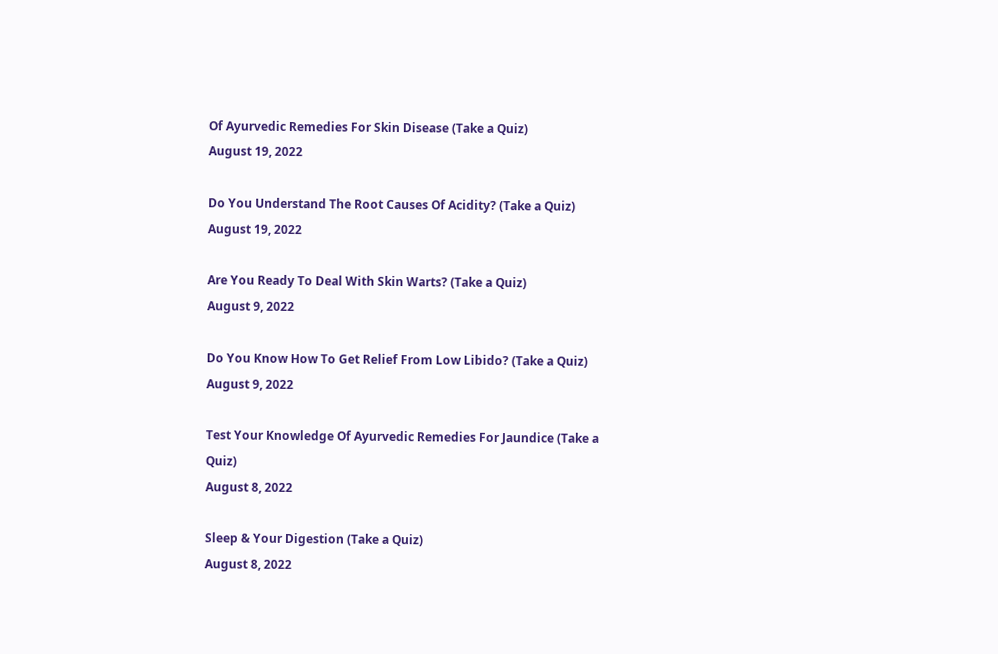Of Ayurvedic Remedies For Skin Disease (Take a Quiz)
August 19, 2022

Do You Understand The Root Causes Of Acidity? (Take a Quiz)
August 19, 2022

Are You Ready To Deal With Skin Warts? (Take a Quiz)
August 9, 2022

Do You Know How To Get Relief From Low Libido? (Take a Quiz)
August 9, 2022

Test Your Knowledge Of Ayurvedic Remedies For Jaundice (Take a Quiz)
August 8, 2022

Sleep & Your Digestion (Take a Quiz)
August 8, 2022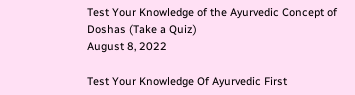Test Your Knowledge of the Ayurvedic Concept of Doshas (Take a Quiz)
August 8, 2022

Test Your Knowledge Of Ayurvedic First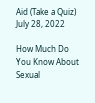Aid (Take a Quiz)
July 28, 2022

How Much Do You Know About Sexual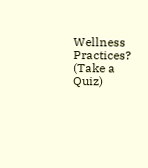Wellness Practices? (Take a Quiz)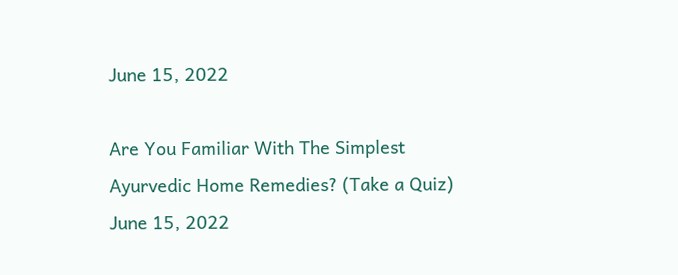June 15, 2022

Are You Familiar With The Simplest Ayurvedic Home Remedies? (Take a Quiz)
June 15, 2022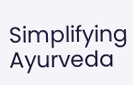Simplifying Ayurveda